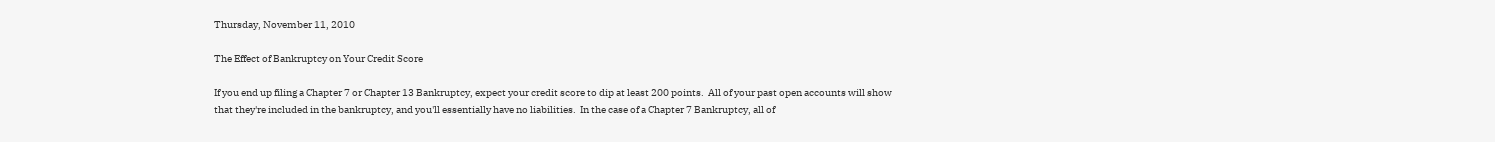Thursday, November 11, 2010

The Effect of Bankruptcy on Your Credit Score

If you end up filing a Chapter 7 or Chapter 13 Bankruptcy, expect your credit score to dip at least 200 points.  All of your past open accounts will show that they're included in the bankruptcy, and you'll essentially have no liabilities.  In the case of a Chapter 7 Bankruptcy, all of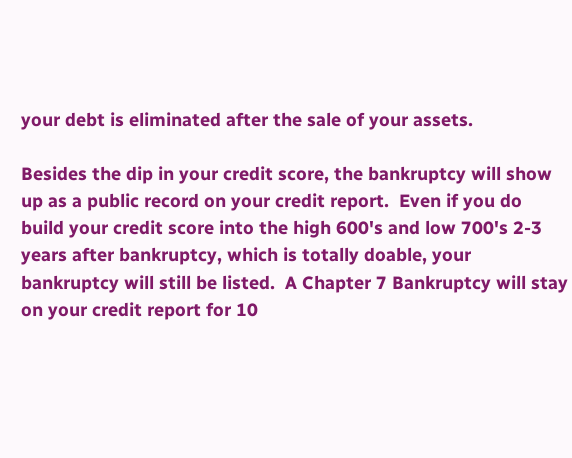your debt is eliminated after the sale of your assets.

Besides the dip in your credit score, the bankruptcy will show up as a public record on your credit report.  Even if you do build your credit score into the high 600's and low 700's 2-3 years after bankruptcy, which is totally doable, your bankruptcy will still be listed.  A Chapter 7 Bankruptcy will stay on your credit report for 10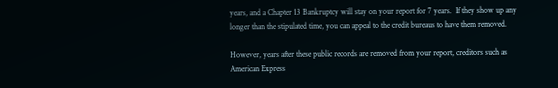years, and a Chapter 13 Bankruptcy will stay on your report for 7 years.  If they show up any longer than the stipulated time, you can appeal to the credit bureaus to have them removed.

However, years after these public records are removed from your report, creditors such as American Express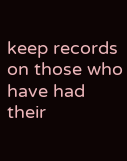keep records on those who have had their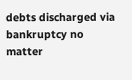debts discharged via bankruptcy no matter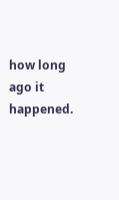how long ago it happened.